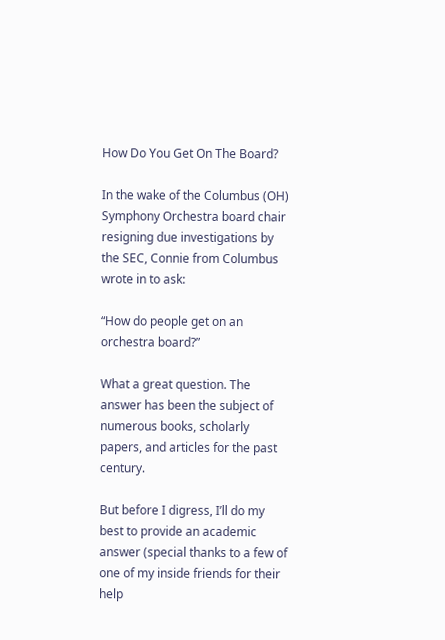How Do You Get On The Board?

In the wake of the Columbus (OH) Symphony Orchestra board chair resigning due investigations by the SEC, Connie from Columbus wrote in to ask:

“How do people get on an orchestra board?”

What a great question. The answer has been the subject of numerous books, scholarly papers, and articles for the past century.

But before I digress, I’ll do my best to provide an academic answer (special thanks to a few of one of my inside friends for their help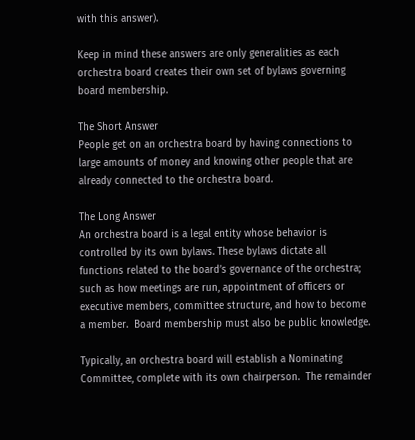with this answer).

Keep in mind these answers are only generalities as each orchestra board creates their own set of bylaws governing board membership.

The Short Answer
People get on an orchestra board by having connections to large amounts of money and knowing other people that are already connected to the orchestra board.

The Long Answer
An orchestra board is a legal entity whose behavior is controlled by its own bylaws. These bylaws dictate all functions related to the board’s governance of the orchestra; such as how meetings are run, appointment of officers or executive members, committee structure, and how to become a member.  Board membership must also be public knowledge.

Typically, an orchestra board will establish a Nominating Committee, complete with its own chairperson.  The remainder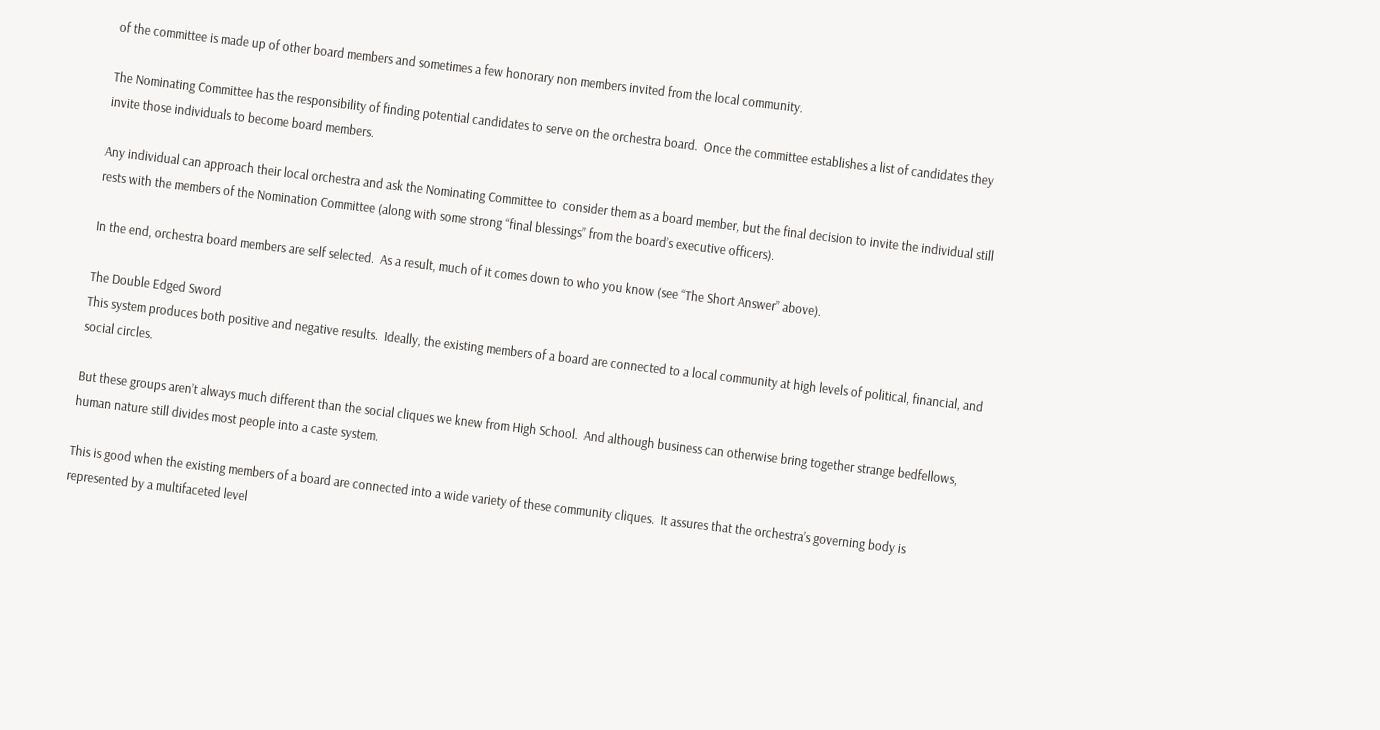of the committee is made up of other board members and sometimes a few honorary non members invited from the local community.

The Nominating Committee has the responsibility of finding potential candidates to serve on the orchestra board.  Once the committee establishes a list of candidates they invite those individuals to become board members.

Any individual can approach their local orchestra and ask the Nominating Committee to  consider them as a board member, but the final decision to invite the individual still rests with the members of the Nomination Committee (along with some strong “final blessings” from the board’s executive officers).

In the end, orchestra board members are self selected.  As a result, much of it comes down to who you know (see “The Short Answer” above).

The Double Edged Sword
This system produces both positive and negative results.  Ideally, the existing members of a board are connected to a local community at high levels of political, financial, and social circles.

But these groups aren’t always much different than the social cliques we knew from High School.  And although business can otherwise bring together strange bedfellows, human nature still divides most people into a caste system.

This is good when the existing members of a board are connected into a wide variety of these community cliques.  It assures that the orchestra’s governing body is represented by a multifaceted level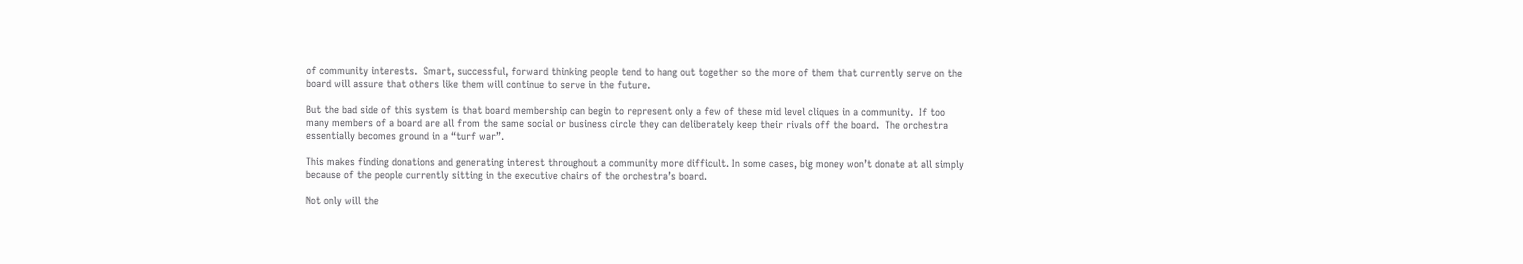of community interests.  Smart, successful, forward thinking people tend to hang out together so the more of them that currently serve on the board will assure that others like them will continue to serve in the future.

But the bad side of this system is that board membership can begin to represent only a few of these mid level cliques in a community.  If too many members of a board are all from the same social or business circle they can deliberately keep their rivals off the board.  The orchestra essentially becomes ground in a “turf war”.

This makes finding donations and generating interest throughout a community more difficult. In some cases, big money won’t donate at all simply because of the people currently sitting in the executive chairs of the orchestra’s board.

Not only will the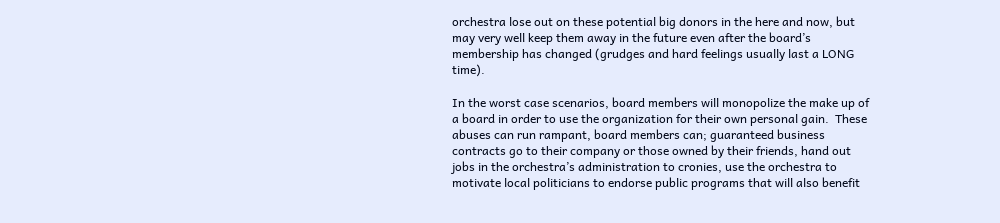orchestra lose out on these potential big donors in the here and now, but may very well keep them away in the future even after the board’s membership has changed (grudges and hard feelings usually last a LONG time).

In the worst case scenarios, board members will monopolize the make up of a board in order to use the organization for their own personal gain.  These abuses can run rampant, board members can; guaranteed business contracts go to their company or those owned by their friends, hand out jobs in the orchestra’s administration to cronies, use the orchestra to motivate local politicians to endorse public programs that will also benefit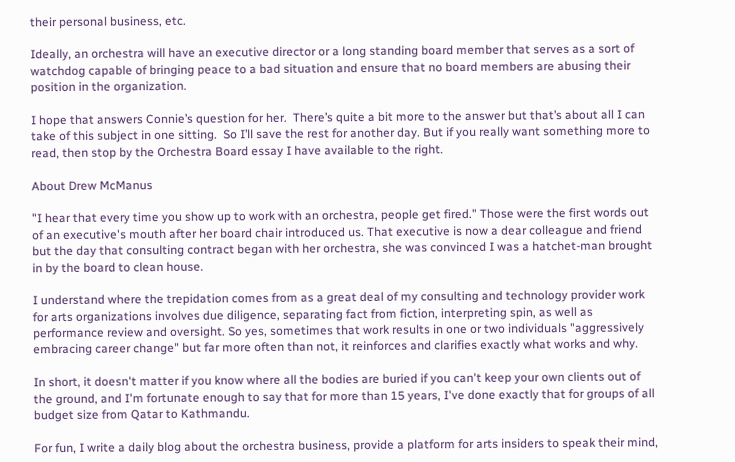their personal business, etc.

Ideally, an orchestra will have an executive director or a long standing board member that serves as a sort of watchdog capable of bringing peace to a bad situation and ensure that no board members are abusing their position in the organization.

I hope that answers Connie’s question for her.  There’s quite a bit more to the answer but that’s about all I can take of this subject in one sitting.  So I’ll save the rest for another day. But if you really want something more to read, then stop by the Orchestra Board essay I have available to the right.

About Drew McManus

"I hear that every time you show up to work with an orchestra, people get fired." Those were the first words out of an executive's mouth after her board chair introduced us. That executive is now a dear colleague and friend but the day that consulting contract began with her orchestra, she was convinced I was a hatchet-man brought in by the board to clean house.

I understand where the trepidation comes from as a great deal of my consulting and technology provider work for arts organizations involves due diligence, separating fact from fiction, interpreting spin, as well as performance review and oversight. So yes, sometimes that work results in one or two individuals "aggressively embracing career change" but far more often than not, it reinforces and clarifies exactly what works and why.

In short, it doesn't matter if you know where all the bodies are buried if you can't keep your own clients out of the ground, and I'm fortunate enough to say that for more than 15 years, I've done exactly that for groups of all budget size from Qatar to Kathmandu.

For fun, I write a daily blog about the orchestra business, provide a platform for arts insiders to speak their mind,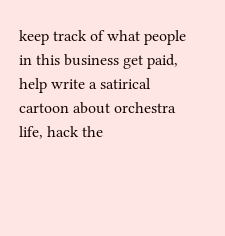keep track of what people in this business get paid, help write a satirical cartoon about orchestra life, hack the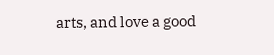arts, and love a good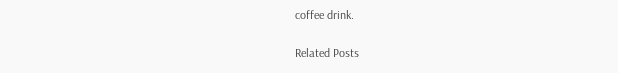coffee drink.

Related Posts